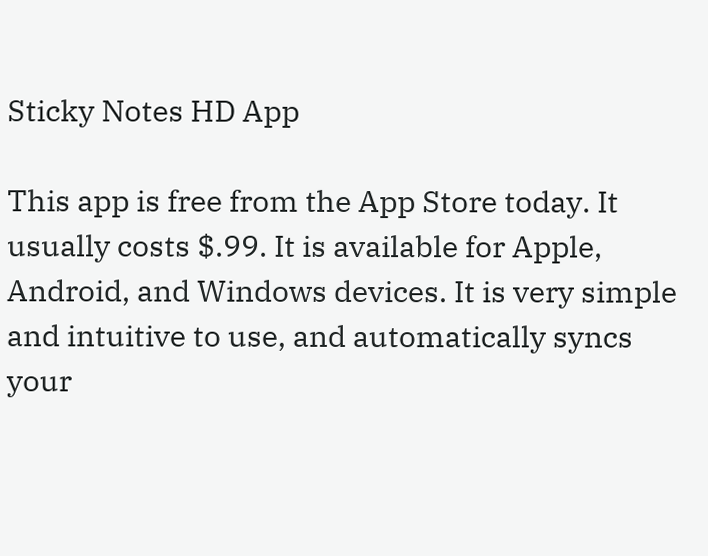Sticky Notes HD App

This app is free from the App Store today. It usually costs $.99. It is available for Apple, Android, and Windows devices. It is very simple and intuitive to use, and automatically syncs your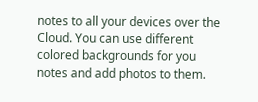notes to all your devices over the Cloud. You can use different colored backgrounds for you notes and add photos to them.